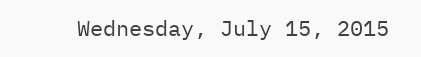Wednesday, July 15, 2015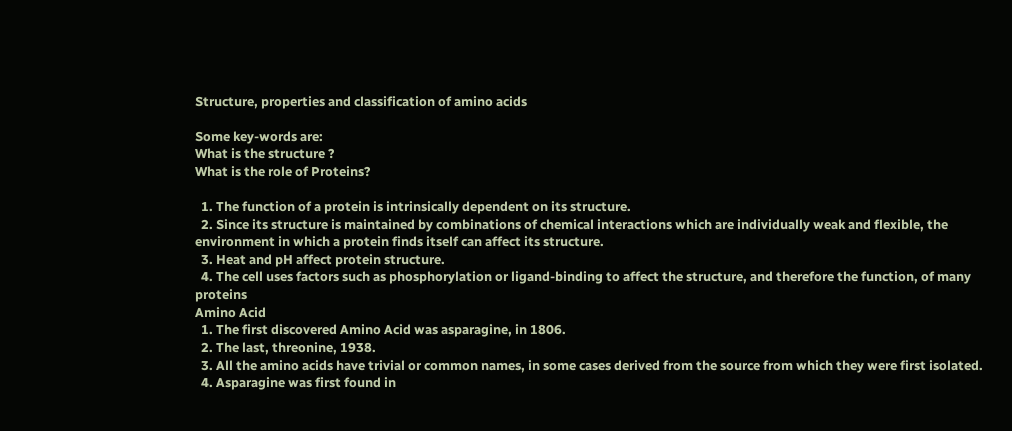Structure, properties and classification of amino acids

Some key-words are:
What is the structure ?
What is the role of Proteins?

  1. The function of a protein is intrinsically dependent on its structure.
  2. Since its structure is maintained by combinations of chemical interactions which are individually weak and flexible, the environment in which a protein finds itself can affect its structure.
  3. Heat and pH affect protein structure.
  4. The cell uses factors such as phosphorylation or ligand-binding to affect the structure, and therefore the function, of many proteins
Amino Acid
  1. The first discovered Amino Acid was asparagine, in 1806.
  2. The last, threonine, 1938.
  3. All the amino acids have trivial or common names, in some cases derived from the source from which they were first isolated.
  4. Asparagine was first found in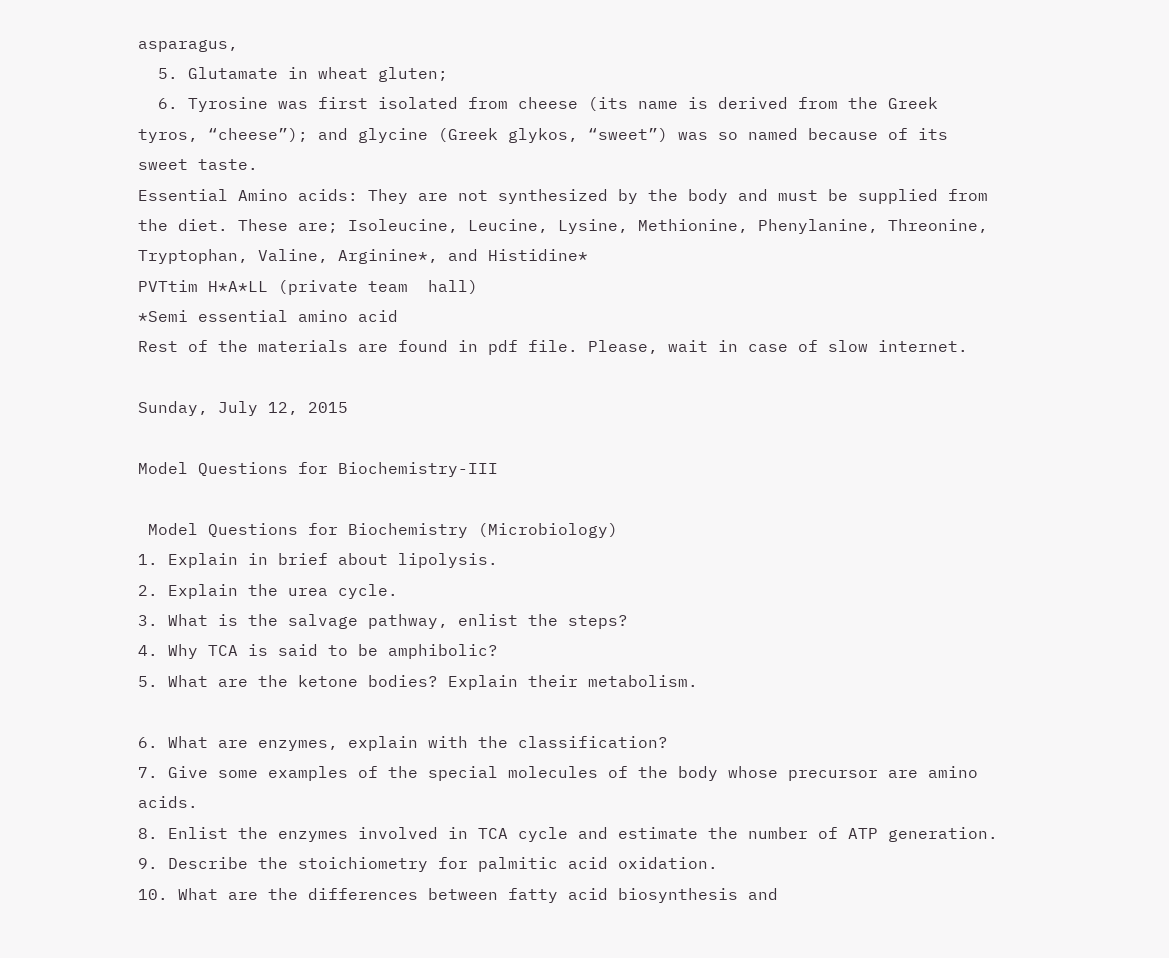asparagus,
  5. Glutamate in wheat gluten;
  6. Tyrosine was first isolated from cheese (its name is derived from the Greek tyros, “cheese”); and glycine (Greek glykos, “sweet”) was so named because of its sweet taste.
Essential Amino acids: They are not synthesized by the body and must be supplied from the diet. These are; Isoleucine, Leucine, Lysine, Methionine, Phenylanine, Threonine, Tryptophan, Valine, Arginine*, and Histidine*
PVTtim H*A*LL (private team  hall)
*Semi essential amino acid
Rest of the materials are found in pdf file. Please, wait in case of slow internet.

Sunday, July 12, 2015

Model Questions for Biochemistry-III

 Model Questions for Biochemistry (Microbiology)
1. Explain in brief about lipolysis.
2. Explain the urea cycle.
3. What is the salvage pathway, enlist the steps?
4. Why TCA is said to be amphibolic?
5. What are the ketone bodies? Explain their metabolism.

6. What are enzymes, explain with the classification?
7. Give some examples of the special molecules of the body whose precursor are amino acids.
8. Enlist the enzymes involved in TCA cycle and estimate the number of ATP generation.
9. Describe the stoichiometry for palmitic acid oxidation.
10. What are the differences between fatty acid biosynthesis and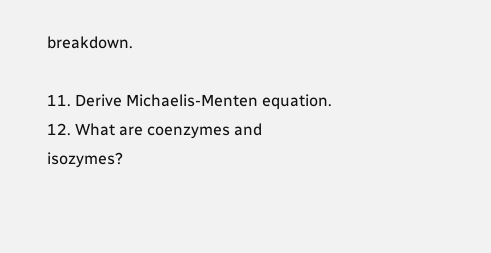breakdown.

11. Derive Michaelis-Menten equation.
12. What are coenzymes and isozymes?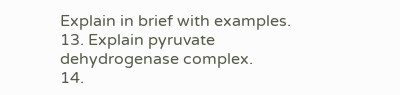Explain in brief with examples.
13. Explain pyruvate dehydrogenase complex.
14.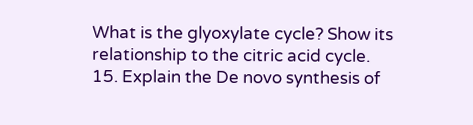What is the glyoxylate cycle? Show its relationship to the citric acid cycle.
15. Explain the De novo synthesis of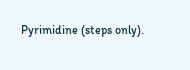Pyrimidine (steps only).